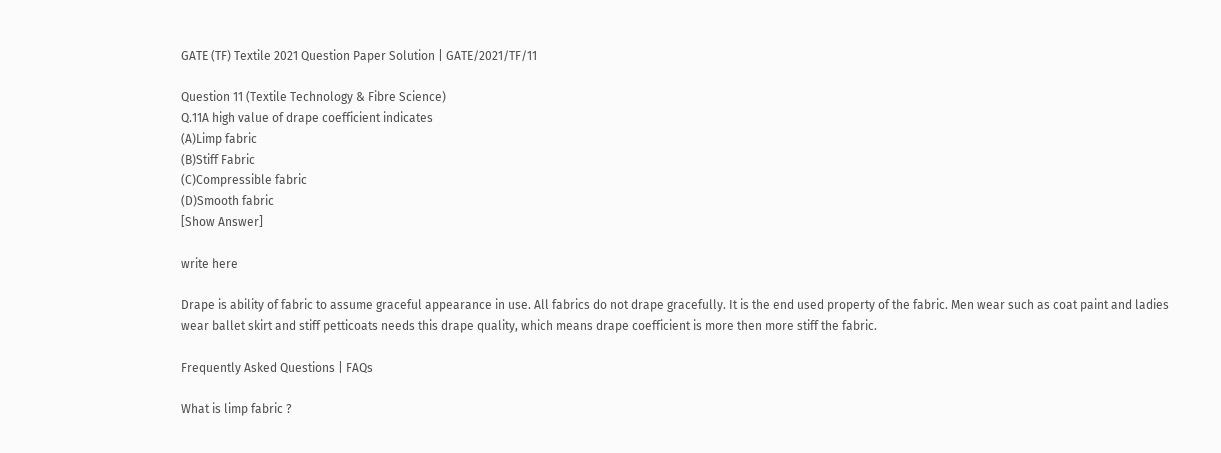GATE (TF) Textile 2021 Question Paper Solution | GATE/2021/TF/11

Question 11 (Textile Technology & Fibre Science)
Q.11A high value of drape coefficient indicates
(A)Limp fabric
(B)Stiff Fabric
(C)Compressible fabric
(D)Smooth fabric
[Show Answer]

write here

Drape is ability of fabric to assume graceful appearance in use. All fabrics do not drape gracefully. It is the end used property of the fabric. Men wear such as coat paint and ladies wear ballet skirt and stiff petticoats needs this drape quality, which means drape coefficient is more then more stiff the fabric.

Frequently Asked Questions | FAQs

What is limp fabric ?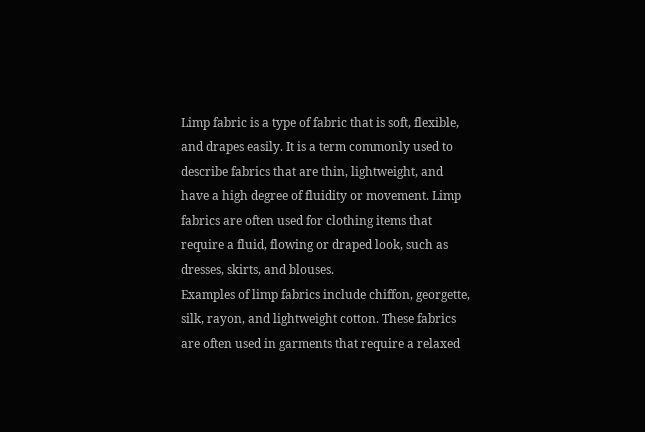Limp fabric is a type of fabric that is soft, flexible, and drapes easily. It is a term commonly used to describe fabrics that are thin, lightweight, and have a high degree of fluidity or movement. Limp fabrics are often used for clothing items that require a fluid, flowing or draped look, such as dresses, skirts, and blouses.
Examples of limp fabrics include chiffon, georgette, silk, rayon, and lightweight cotton. These fabrics are often used in garments that require a relaxed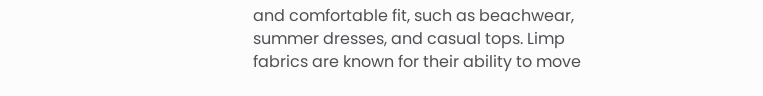and comfortable fit, such as beachwear, summer dresses, and casual tops. Limp fabrics are known for their ability to move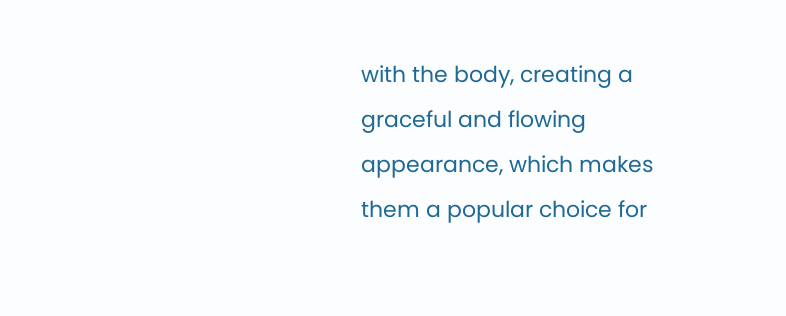with the body, creating a graceful and flowing appearance, which makes them a popular choice for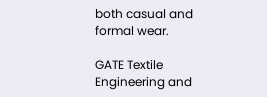both casual and formal wear.

GATE Textile Engineering and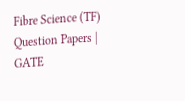Fibre Science (TF) Question Papers | GATE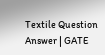Textile Question Answer | GATE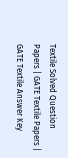Textile Solved Question Papers | GATE Textile Papers | GATE Textile Answer Key